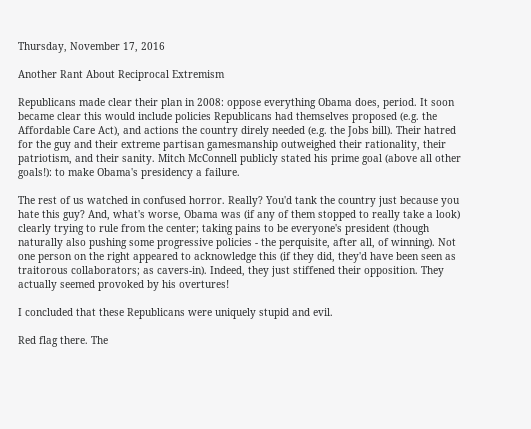Thursday, November 17, 2016

Another Rant About Reciprocal Extremism

Republicans made clear their plan in 2008: oppose everything Obama does, period. It soon became clear this would include policies Republicans had themselves proposed (e.g. the Affordable Care Act), and actions the country direly needed (e.g. the Jobs bill). Their hatred for the guy and their extreme partisan gamesmanship outweighed their rationality, their patriotism, and their sanity. Mitch McConnell publicly stated his prime goal (above all other goals!): to make Obama's presidency a failure.

The rest of us watched in confused horror. Really? You'd tank the country just because you hate this guy? And, what's worse, Obama was (if any of them stopped to really take a look) clearly trying to rule from the center; taking pains to be everyone's president (though naturally also pushing some progressive policies - the perquisite, after all, of winning). Not one person on the right appeared to acknowledge this (if they did, they'd have been seen as traitorous collaborators; as cavers-in). Indeed, they just stiffened their opposition. They actually seemed provoked by his overtures!

I concluded that these Republicans were uniquely stupid and evil.

Red flag there. The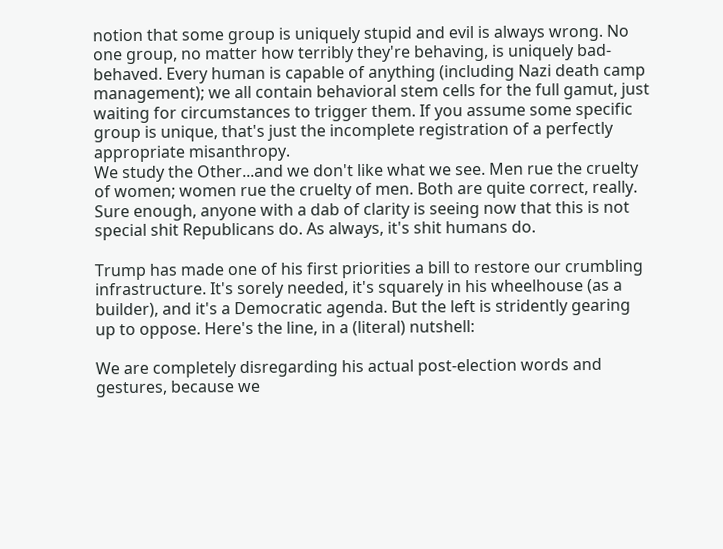notion that some group is uniquely stupid and evil is always wrong. No one group, no matter how terribly they're behaving, is uniquely bad-behaved. Every human is capable of anything (including Nazi death camp management); we all contain behavioral stem cells for the full gamut, just waiting for circumstances to trigger them. If you assume some specific group is unique, that's just the incomplete registration of a perfectly appropriate misanthropy.
We study the Other...and we don't like what we see. Men rue the cruelty of women; women rue the cruelty of men. Both are quite correct, really.
Sure enough, anyone with a dab of clarity is seeing now that this is not special shit Republicans do. As always, it's shit humans do.

Trump has made one of his first priorities a bill to restore our crumbling infrastructure. It's sorely needed, it's squarely in his wheelhouse (as a builder), and it's a Democratic agenda. But the left is stridently gearing up to oppose. Here's the line, in a (literal) nutshell:

We are completely disregarding his actual post-election words and gestures, because we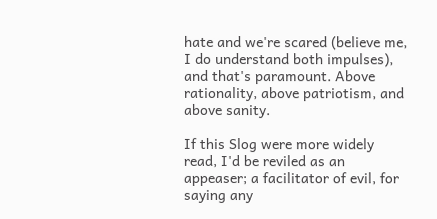hate and we're scared (believe me, I do understand both impulses), and that's paramount. Above rationality, above patriotism, and above sanity.

If this Slog were more widely read, I'd be reviled as an appeaser; a facilitator of evil, for saying any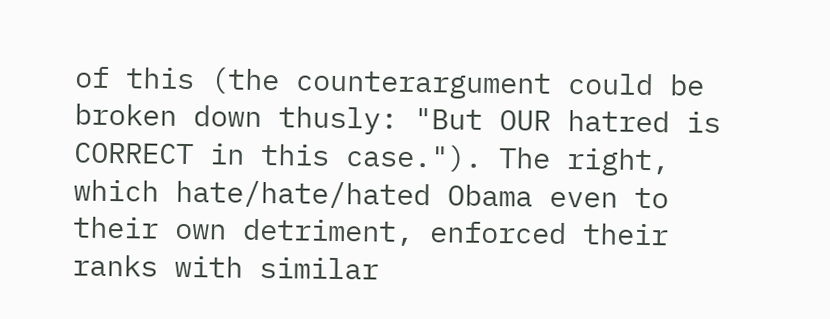of this (the counterargument could be broken down thusly: "But OUR hatred is CORRECT in this case."). The right, which hate/hate/hated Obama even to their own detriment, enforced their ranks with similar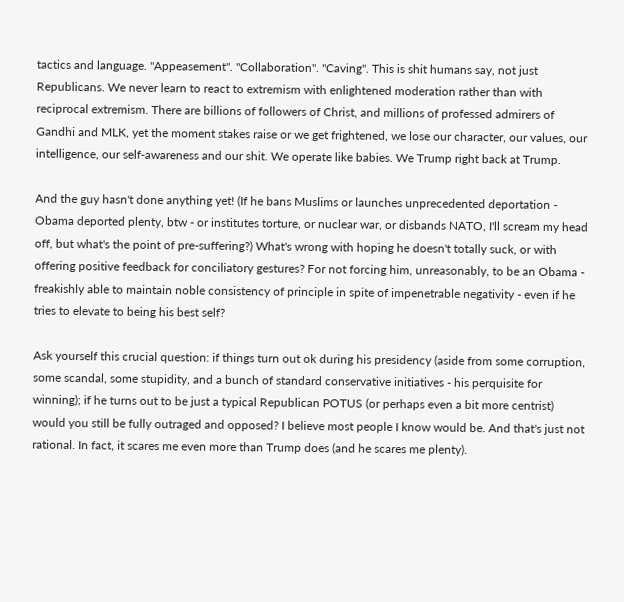tactics and language. "Appeasement". "Collaboration". "Caving". This is shit humans say, not just Republicans. We never learn to react to extremism with enlightened moderation rather than with reciprocal extremism. There are billions of followers of Christ, and millions of professed admirers of Gandhi and MLK, yet the moment stakes raise or we get frightened, we lose our character, our values, our intelligence, our self-awareness and our shit. We operate like babies. We Trump right back at Trump.

And the guy hasn't done anything yet! (If he bans Muslims or launches unprecedented deportation - Obama deported plenty, btw - or institutes torture, or nuclear war, or disbands NATO, I'll scream my head off, but what's the point of pre-suffering?) What's wrong with hoping he doesn't totally suck, or with offering positive feedback for conciliatory gestures? For not forcing him, unreasonably, to be an Obama - freakishly able to maintain noble consistency of principle in spite of impenetrable negativity - even if he tries to elevate to being his best self?

Ask yourself this crucial question: if things turn out ok during his presidency (aside from some corruption, some scandal, some stupidity, and a bunch of standard conservative initiatives - his perquisite for winning); if he turns out to be just a typical Republican POTUS (or perhaps even a bit more centrist) would you still be fully outraged and opposed? I believe most people I know would be. And that's just not rational. In fact, it scares me even more than Trump does (and he scares me plenty).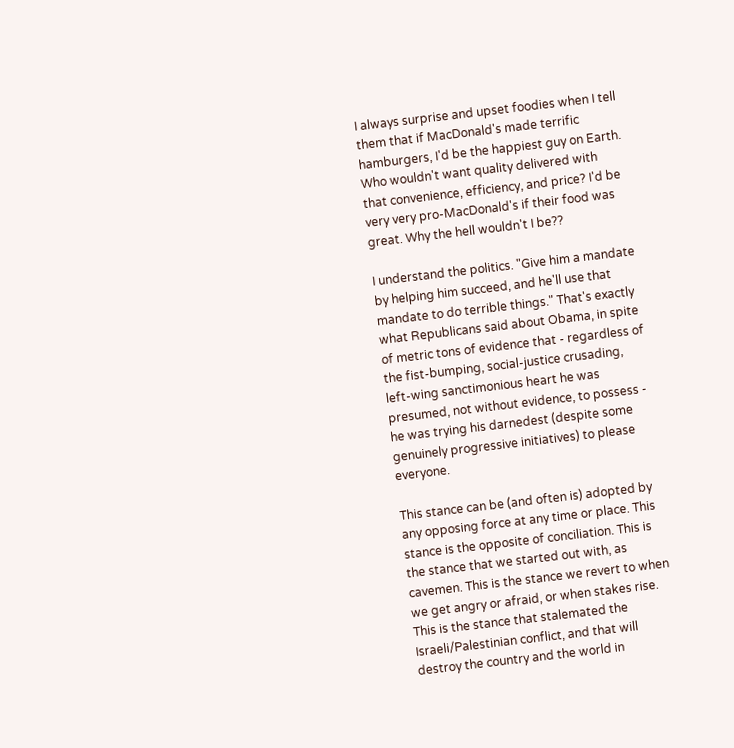I always surprise and upset foodies when I tell them that if MacDonald's made terrific hamburgers, I'd be the happiest guy on Earth. Who wouldn't want quality delivered with that convenience, efficiency, and price? I'd be very very pro-MacDonald's if their food was great. Why the hell wouldn't I be??

I understand the politics. "Give him a mandate by helping him succeed, and he'll use that mandate to do terrible things." That's exactly what Republicans said about Obama, in spite of metric tons of evidence that - regardless of the fist-bumping, social-justice crusading, left-wing sanctimonious heart he was presumed, not without evidence, to possess - he was trying his darnedest (despite some genuinely progressive initiatives) to please everyone.

This stance can be (and often is) adopted by any opposing force at any time or place. This stance is the opposite of conciliation. This is the stance that we started out with, as cavemen. This is the stance we revert to when we get angry or afraid, or when stakes rise. This is the stance that stalemated the Israeli/Palestinian conflict, and that will destroy the country and the world in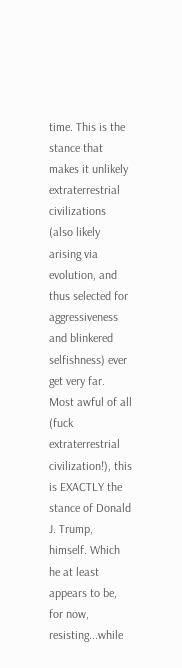time. This is the stance that makes it unlikely extraterrestrial civilizations (also likely arising via evolution, and thus selected for aggressiveness and blinkered selfishness) ever get very far. Most awful of all (fuck extraterrestrial civilization!), this is EXACTLY the stance of Donald J. Trump, himself. Which he at least appears to be, for now, resisting...while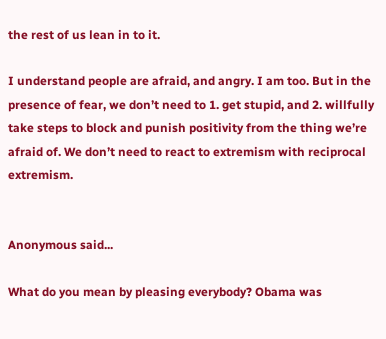the rest of us lean in to it.

I understand people are afraid, and angry. I am too. But in the presence of fear, we don’t need to 1. get stupid, and 2. willfully take steps to block and punish positivity from the thing we’re afraid of. We don’t need to react to extremism with reciprocal extremism.


Anonymous said...

What do you mean by pleasing everybody? Obama was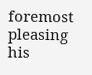foremost pleasing his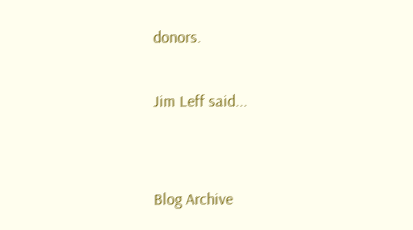donors.

Jim Leff said...


Blog Archive